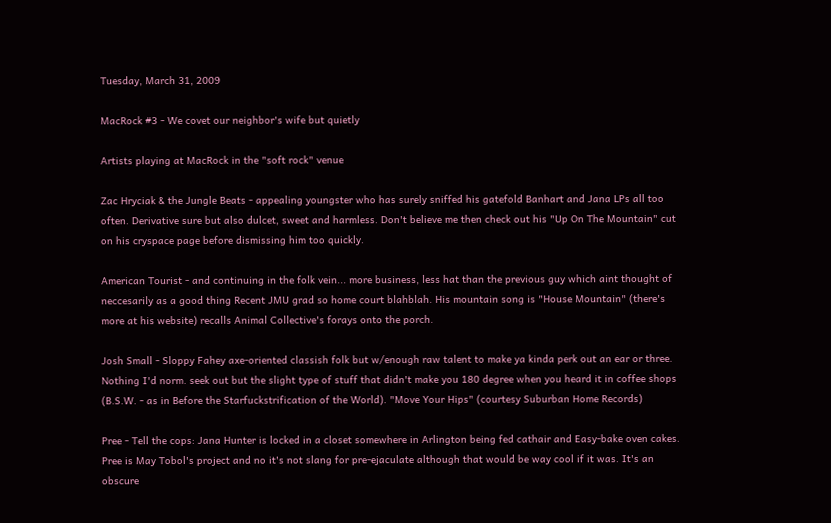Tuesday, March 31, 2009

MacRock #3 - We covet our neighbor's wife but quietly

Artists playing at MacRock in the "soft rock" venue

Zac Hryciak & the Jungle Beats - appealing youngster who has surely sniffed his gatefold Banhart and Jana LPs all too often. Derivative sure but also dulcet, sweet and harmless. Don't believe me then check out his "Up On The Mountain" cut on his cryspace page before dismissing him too quickly.

American Tourist - and continuing in the folk vein... more business, less hat than the previous guy which aint thought of neccesarily as a good thing Recent JMU grad so home court blahblah. His mountain song is "House Mountain" (there's more at his website) recalls Animal Collective's forays onto the porch.

Josh Small - Sloppy Fahey axe-oriented classish folk but w/enough raw talent to make ya kinda perk out an ear or three. Nothing I'd norm. seek out but the slight type of stuff that didn't make you 180 degree when you heard it in coffee shops (B.S.W. - as in Before the Starfuckstrification of the World). "Move Your Hips" (courtesy Suburban Home Records)

Pree - Tell the cops: Jana Hunter is locked in a closet somewhere in Arlington being fed cathair and Easy-bake oven cakes. Pree is May Tobol's project and no it's not slang for pre-ejaculate although that would be way cool if it was. It's an obscure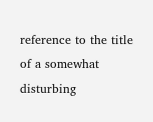reference to the title of a somewhat disturbing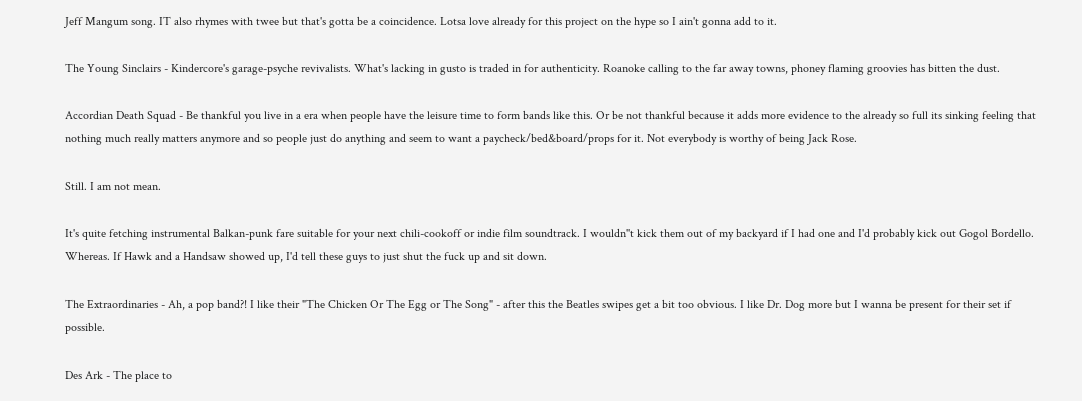Jeff Mangum song. IT also rhymes with twee but that's gotta be a coincidence. Lotsa love already for this project on the hype so I ain't gonna add to it.

The Young Sinclairs - Kindercore's garage-psyche revivalists. What's lacking in gusto is traded in for authenticity. Roanoke calling to the far away towns, phoney flaming groovies has bitten the dust.

Accordian Death Squad - Be thankful you live in a era when people have the leisure time to form bands like this. Or be not thankful because it adds more evidence to the already so full its sinking feeling that nothing much really matters anymore and so people just do anything and seem to want a paycheck/bed&board/props for it. Not everybody is worthy of being Jack Rose.

Still. I am not mean.

It's quite fetching instrumental Balkan-punk fare suitable for your next chili-cookoff or indie film soundtrack. I wouldn''t kick them out of my backyard if I had one and I'd probably kick out Gogol Bordello. Whereas. If Hawk and a Handsaw showed up, I'd tell these guys to just shut the fuck up and sit down.

The Extraordinaries - Ah, a pop band?! I like their "The Chicken Or The Egg or The Song" - after this the Beatles swipes get a bit too obvious. I like Dr. Dog more but I wanna be present for their set if possible.

Des Ark - The place to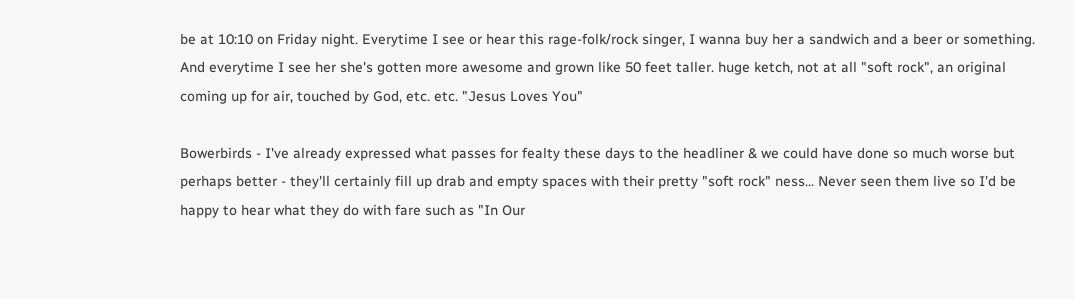be at 10:10 on Friday night. Everytime I see or hear this rage-folk/rock singer, I wanna buy her a sandwich and a beer or something. And everytime I see her she's gotten more awesome and grown like 50 feet taller. huge ketch, not at all "soft rock", an original coming up for air, touched by God, etc. etc. "Jesus Loves You"

Bowerbirds - I've already expressed what passes for fealty these days to the headliner & we could have done so much worse but perhaps better - they'll certainly fill up drab and empty spaces with their pretty "soft rock" ness... Never seen them live so I'd be happy to hear what they do with fare such as "In Our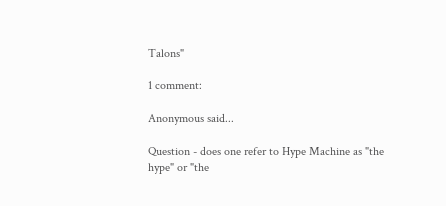Talons"

1 comment:

Anonymous said...

Question - does one refer to Hype Machine as "the hype" or "the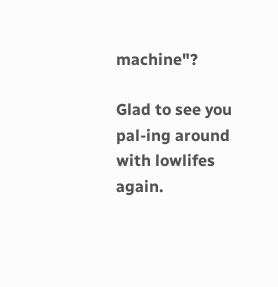machine"?

Glad to see you pal-ing around with lowlifes again.